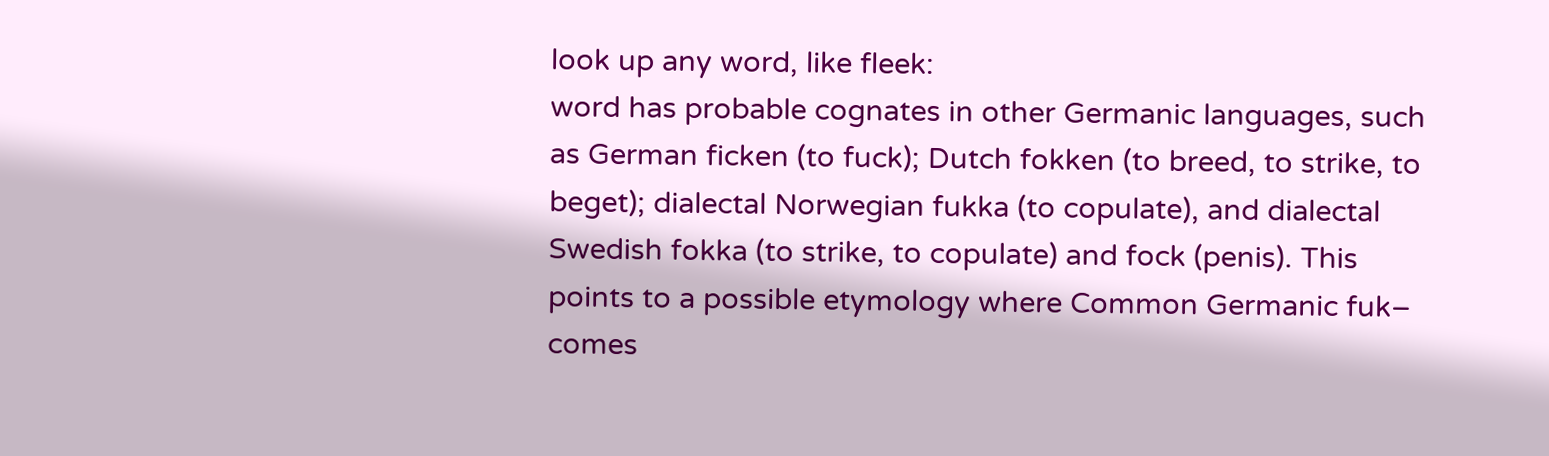look up any word, like fleek:
word has probable cognates in other Germanic languages, such as German ficken (to fuck); Dutch fokken (to breed, to strike, to beget); dialectal Norwegian fukka (to copulate), and dialectal Swedish fokka (to strike, to copulate) and fock (penis). This points to a possible etymology where Common Germanic fuk– comes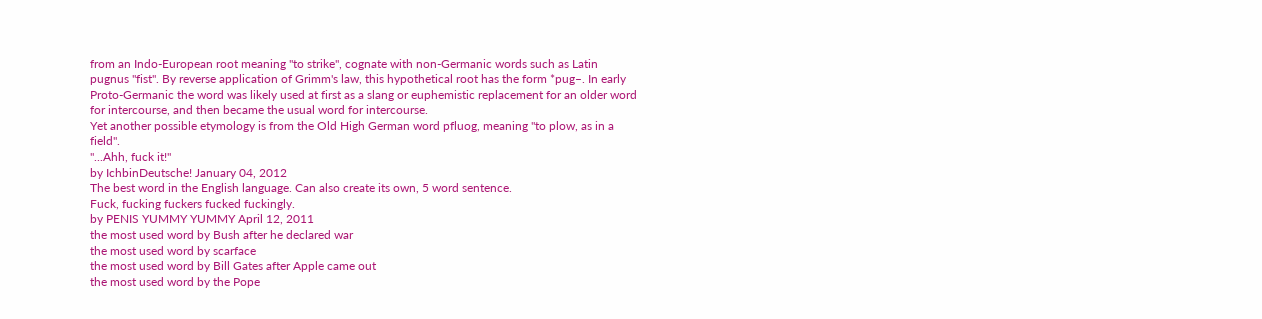from an Indo-European root meaning "to strike", cognate with non-Germanic words such as Latin pugnus "fist". By reverse application of Grimm's law, this hypothetical root has the form *pug–. In early Proto-Germanic the word was likely used at first as a slang or euphemistic replacement for an older word for intercourse, and then became the usual word for intercourse.
Yet another possible etymology is from the Old High German word pfluog, meaning "to plow, as in a field".
"...Ahh, fuck it!"
by IchbinDeutsche! January 04, 2012
The best word in the English language. Can also create its own, 5 word sentence.
Fuck, fucking fuckers fucked fuckingly.
by PENIS YUMMY YUMMY April 12, 2011
the most used word by Bush after he declared war
the most used word by scarface
the most used word by Bill Gates after Apple came out
the most used word by the Pope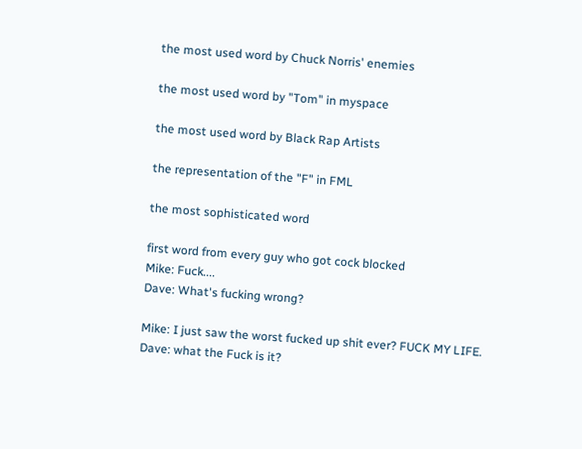the most used word by Chuck Norris' enemies

the most used word by "Tom" in myspace

the most used word by Black Rap Artists

the representation of the "F" in FML

the most sophisticated word

first word from every guy who got cock blocked
Mike: Fuck....
Dave: What's fucking wrong?

Mike: I just saw the worst fucked up shit ever? FUCK MY LIFE.
Dave: what the Fuck is it?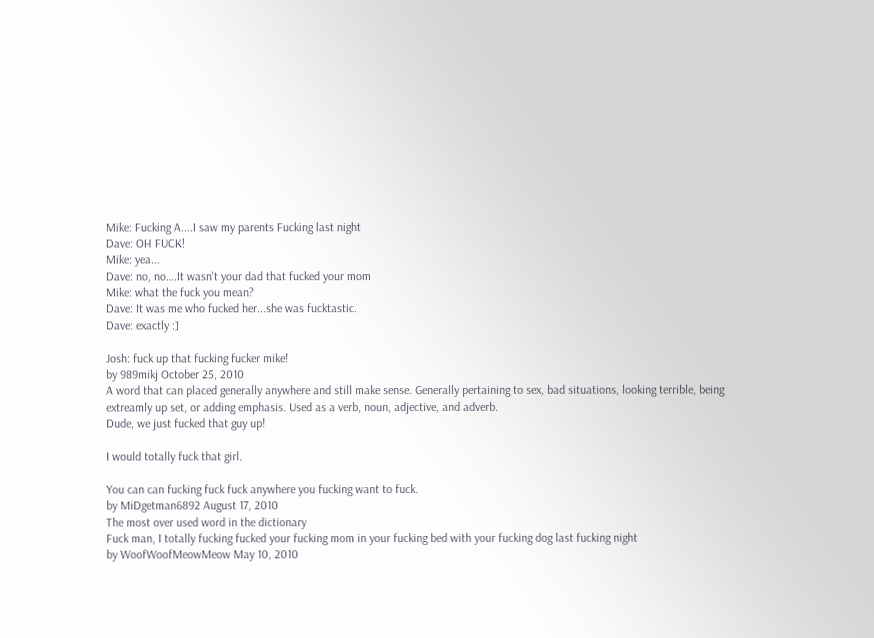Mike: Fucking A....I saw my parents Fucking last night
Dave: OH FUCK!
Mike: yea...
Dave: no, no….It wasn't your dad that fucked your mom
Mike: what the fuck you mean?
Dave: It was me who fucked her...she was fucktastic.
Dave: exactly :]

Josh: fuck up that fucking fucker mike!
by 989mikj October 25, 2010
A word that can placed generally anywhere and still make sense. Generally pertaining to sex, bad situations, looking terrible, being extreamly up set, or adding emphasis. Used as a verb, noun, adjective, and adverb.
Dude, we just fucked that guy up!

I would totally fuck that girl.

You can can fucking fuck fuck anywhere you fucking want to fuck.
by MiDgetman6892 August 17, 2010
The most over used word in the dictionary
Fuck man, I totally fucking fucked your fucking mom in your fucking bed with your fucking dog last fucking night
by WoofWoofMeowMeow May 10, 2010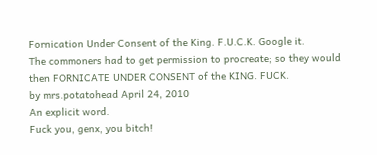Fornication Under Consent of the King. F.U.C.K. Google it.
The commoners had to get permission to procreate; so they would then FORNICATE UNDER CONSENT of the KING. FUCK.
by mrs.potatohead April 24, 2010
An explicit word.
Fuck you, genx, you bitch!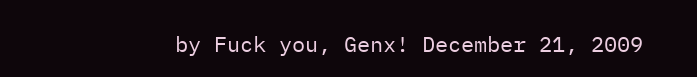by Fuck you, Genx! December 21, 2009